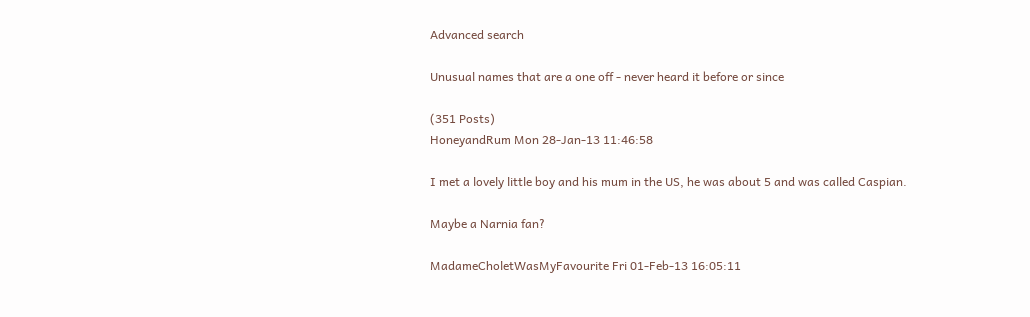Advanced search

Unusual names that are a one off - never heard it before or since

(351 Posts)
HoneyandRum Mon 28-Jan-13 11:46:58

I met a lovely little boy and his mum in the US, he was about 5 and was called Caspian.

Maybe a Narnia fan?

MadameCholetWasMyFavourite Fri 01-Feb-13 16:05:11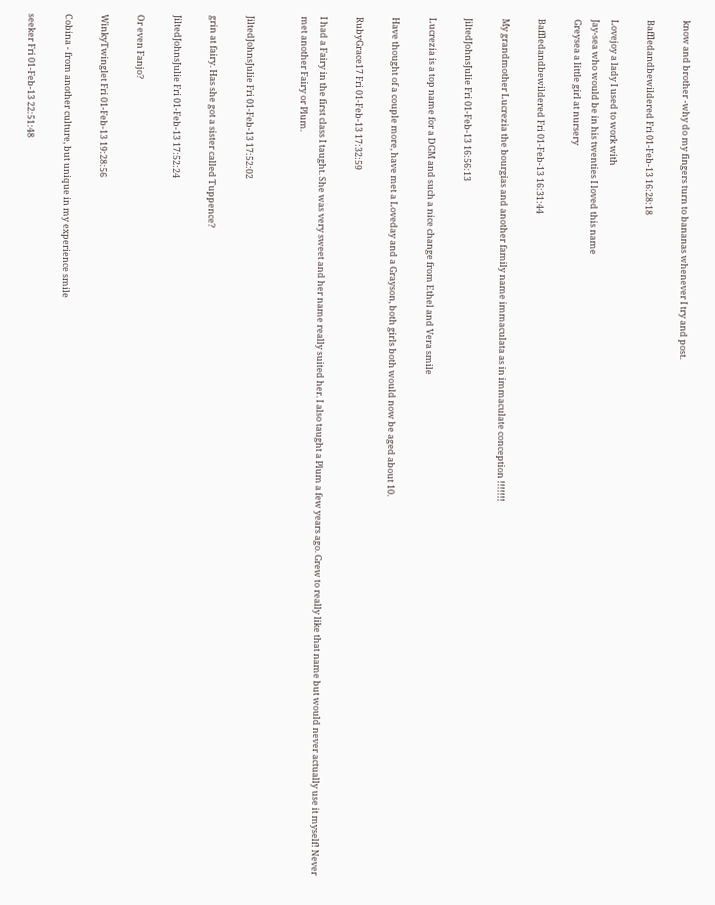know and brother -why do my fingers turn to bananas whenever I try and post.

Baffledandbewildered Fri 01-Feb-13 16:28:18

Lovejoy a lady I used to work with
Jay-sea who would be in his twenties I loved this name
Greysea a little girl at nursery

Baffledandbewildered Fri 01-Feb-13 16:31:44

My grandmother Lucrezia the bourgias and another family name immaculata as in immaculate conception !!!!!!!

JiltedJohnsJulie Fri 01-Feb-13 16:56:13

Lucrezia is a top name for a DGM and such a nice change from Ethel and Vera smile

Have thought of a couple more, have met a Loveday and a Grayson, both girls both would now be aged about 10.

RubyGrace17 Fri 01-Feb-13 17:32:59

I had a Fairy in the first class I taught. She was very sweet and her name really suited her. I also taught a Plum a few years ago. Grew to really like that name but would never actually use it myself! Never met another Fairy or Plum.


JiltedJohnsJulie Fri 01-Feb-13 17:52:02

grin at fairy. Has she got a sister called Tuppence?

JiltedJohnsJulie Fri 01-Feb-13 17:52:24

Or even Fanjo?

WinkyTwinglet Fri 01-Feb-13 19:28:56

Cobina - from another culture, but unique in my experience smile

seeker Fri 01-Feb-13 22:51:48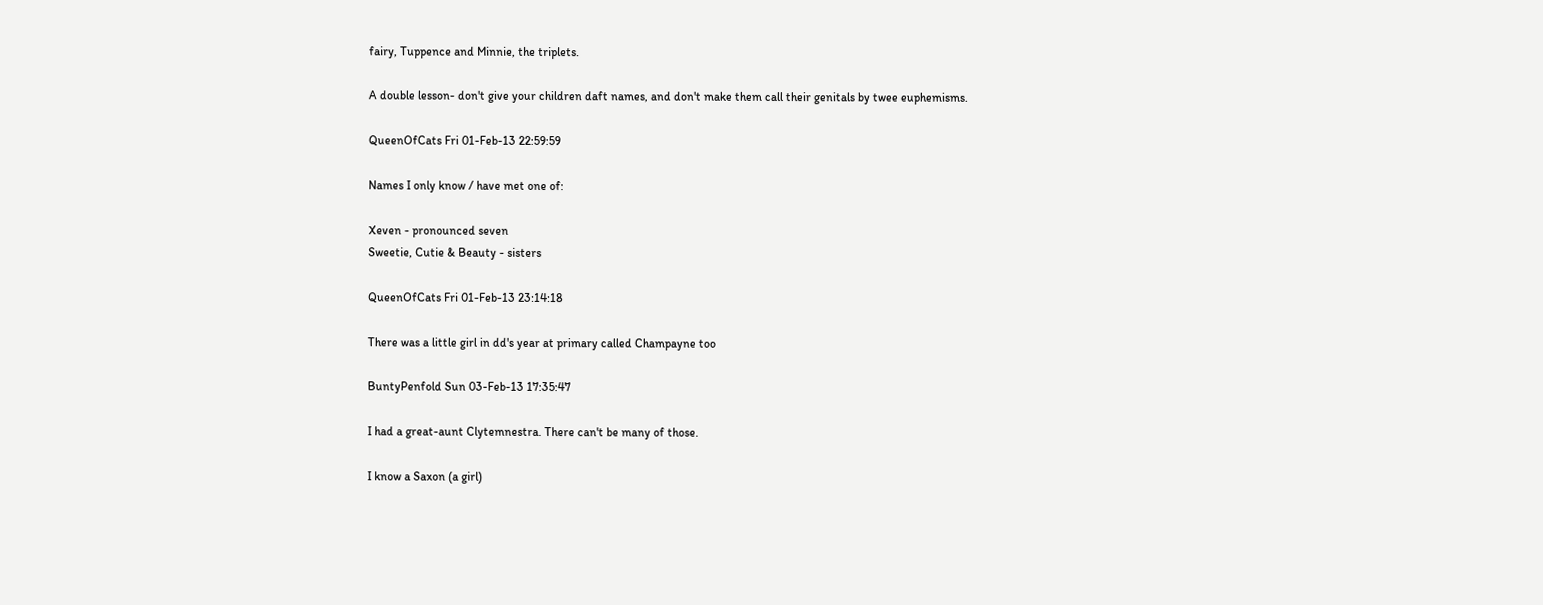fairy, Tuppence and Minnie, the triplets.

A double lesson- don't give your children daft names, and don't make them call their genitals by twee euphemisms.

QueenOfCats Fri 01-Feb-13 22:59:59

Names I only know / have met one of:

Xeven - pronounced seven
Sweetie, Cutie & Beauty - sisters

QueenOfCats Fri 01-Feb-13 23:14:18

There was a little girl in dd's year at primary called Champayne too

BuntyPenfold Sun 03-Feb-13 17:35:47

I had a great-aunt Clytemnestra. There can't be many of those.

I know a Saxon (a girl)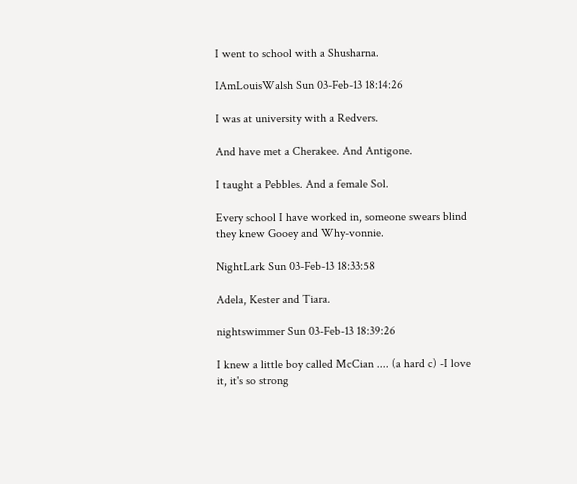I went to school with a Shusharna.

IAmLouisWalsh Sun 03-Feb-13 18:14:26

I was at university with a Redvers.

And have met a Cherakee. And Antigone.

I taught a Pebbles. And a female Sol.

Every school I have worked in, someone swears blind they knew Gooey and Why-vonnie.

NightLark Sun 03-Feb-13 18:33:58

Adela, Kester and Tiara.

nightswimmer Sun 03-Feb-13 18:39:26

I knew a little boy called McCian .... (a hard c) -I love it, it's so strong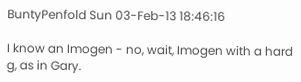BuntyPenfold Sun 03-Feb-13 18:46:16

I know an Imogen - no, wait, Imogen with a hard g, as in Gary.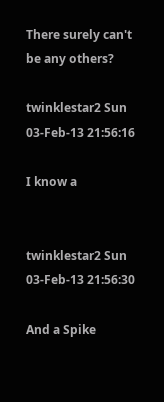There surely can't be any others?

twinklestar2 Sun 03-Feb-13 21:56:16

I know a


twinklestar2 Sun 03-Feb-13 21:56:30

And a Spike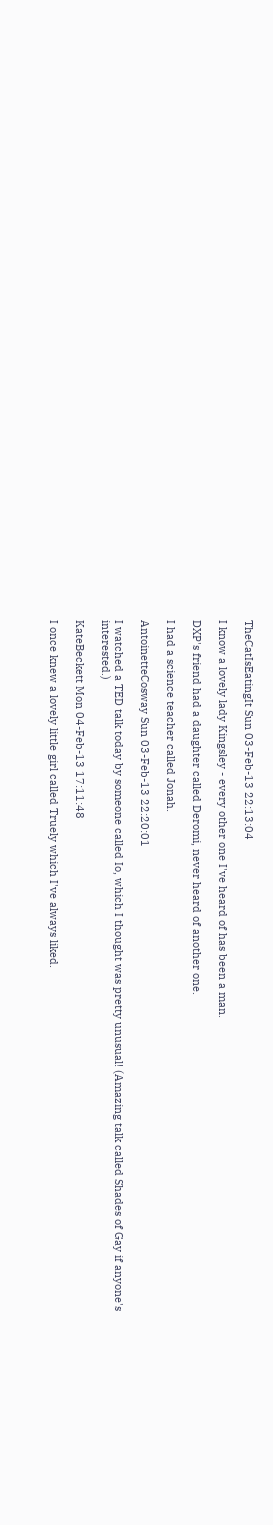TheCatIsEatingIt Sun 03-Feb-13 22:13:04

I know a lovely lady Kingsley - every other one I've heard of has been a man.

DXP's friend had a daughter called Deromi, never heard of another one.

I had a science teacher called Jonah.

AntoinetteCosway Sun 03-Feb-13 22:20:01

I watched a TED talk today by someone called Io, which I thought was pretty unusual! (Amazing talk called Shades of Gay if anyone's interested.)

KateBeckett Mon 04-Feb-13 17:11:48

I once knew a lovely little girl called Truely which I've always liked.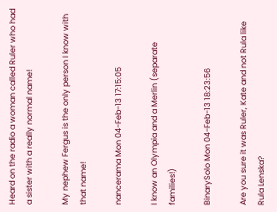Heard on the radio a woman called Ruler who had a sister with a really normal name!

My nephew Fergus is the only person I know with that name!

nancerama Mon 04-Feb-13 17:15:05

I know an Olympia and a Merlin (separate families!)

BinarySolo Mon 04-Feb-13 18:23:56

Are you sure it was Ruler, Kate and not Rula like Rula Lenska?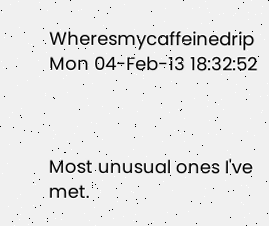Wheresmycaffeinedrip Mon 04-Feb-13 18:32:52



Most unusual ones I've met.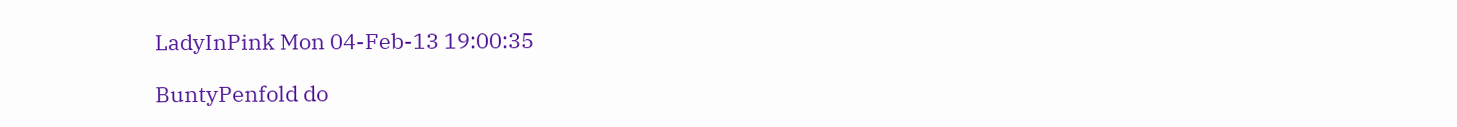LadyInPink Mon 04-Feb-13 19:00:35

BuntyPenfold do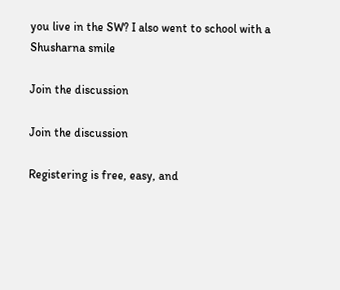you live in the SW? I also went to school with a Shusharna smile

Join the discussion

Join the discussion

Registering is free, easy, and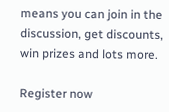means you can join in the discussion, get discounts, win prizes and lots more.

Register now